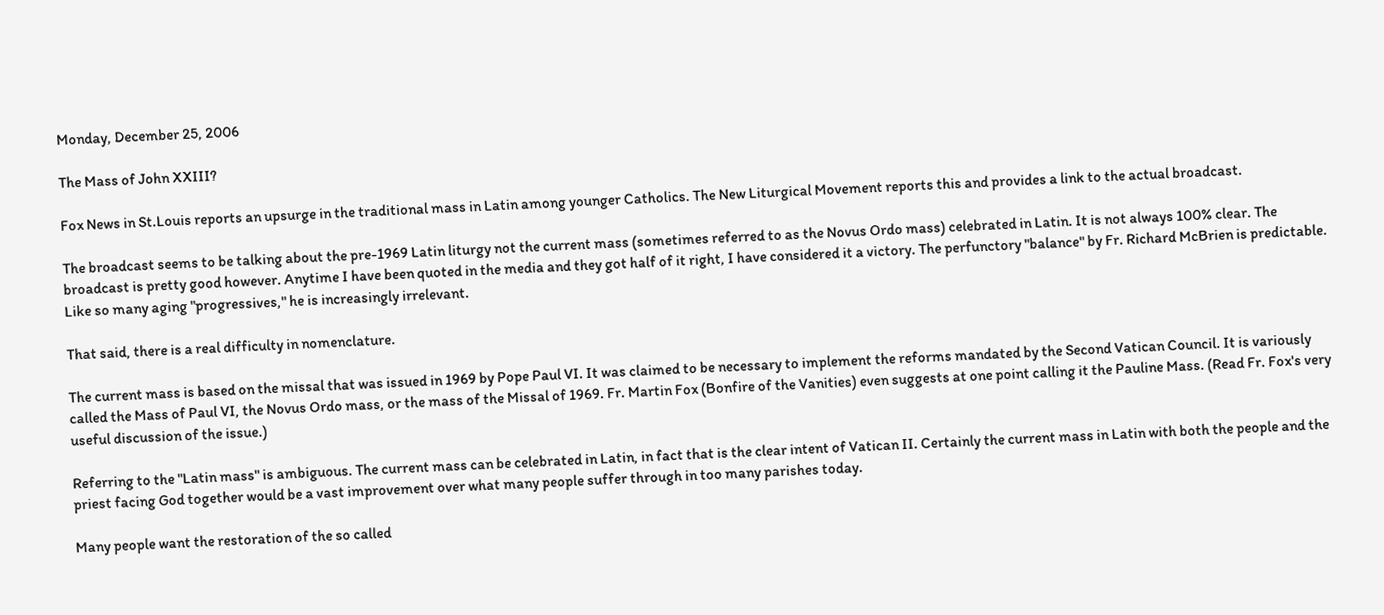Monday, December 25, 2006

The Mass of John XXIII?

Fox News in St.Louis reports an upsurge in the traditional mass in Latin among younger Catholics. The New Liturgical Movement reports this and provides a link to the actual broadcast.

The broadcast seems to be talking about the pre-1969 Latin liturgy not the current mass (sometimes referred to as the Novus Ordo mass) celebrated in Latin. It is not always 100% clear. The broadcast is pretty good however. Anytime I have been quoted in the media and they got half of it right, I have considered it a victory. The perfunctory "balance" by Fr. Richard McBrien is predictable. Like so many aging "progressives," he is increasingly irrelevant.

That said, there is a real difficulty in nomenclature.

The current mass is based on the missal that was issued in 1969 by Pope Paul VI. It was claimed to be necessary to implement the reforms mandated by the Second Vatican Council. It is variously called the Mass of Paul VI, the Novus Ordo mass, or the mass of the Missal of 1969. Fr. Martin Fox (Bonfire of the Vanities) even suggests at one point calling it the Pauline Mass. (Read Fr. Fox's very useful discussion of the issue.)

Referring to the "Latin mass" is ambiguous. The current mass can be celebrated in Latin, in fact that is the clear intent of Vatican II. Certainly the current mass in Latin with both the people and the priest facing God together would be a vast improvement over what many people suffer through in too many parishes today.

Many people want the restoration of the so called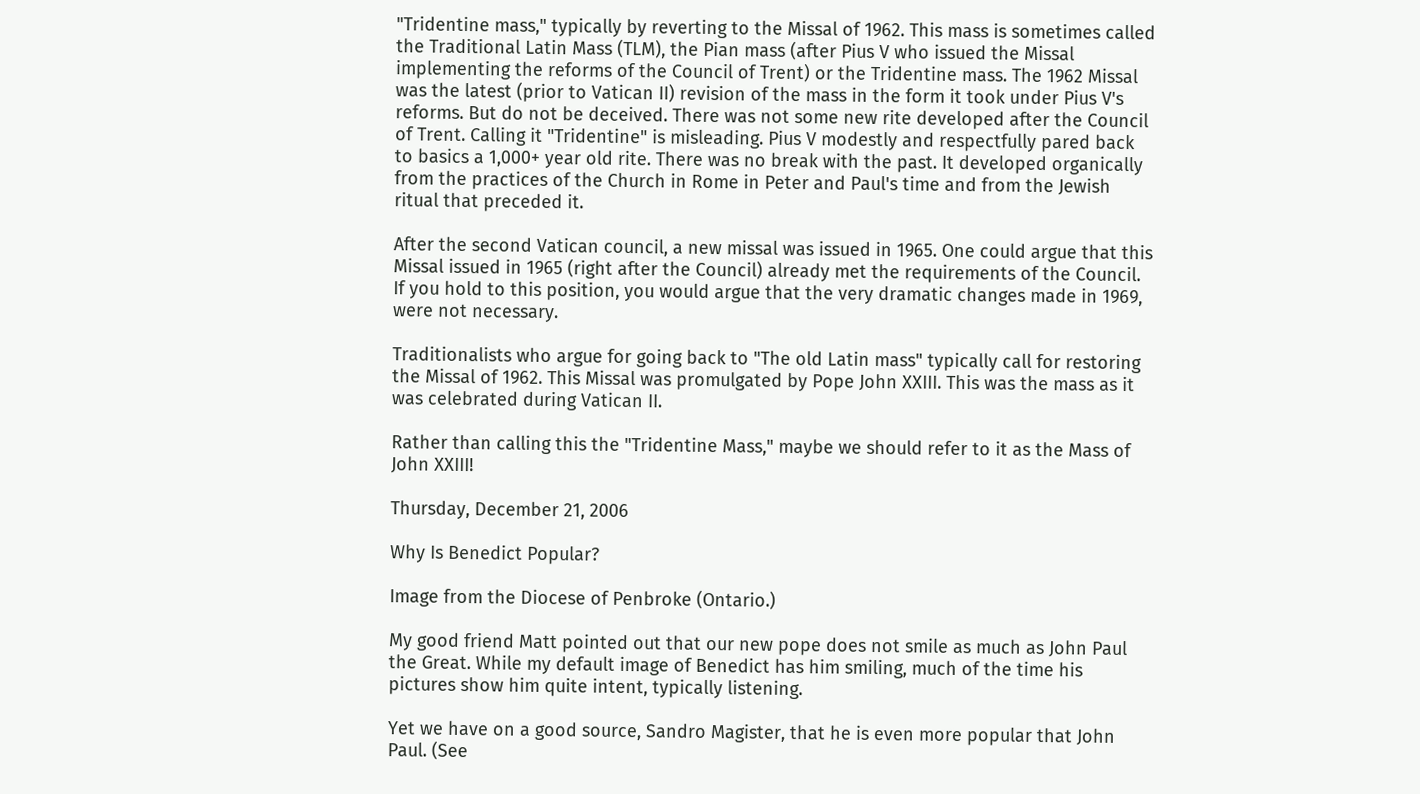"Tridentine mass," typically by reverting to the Missal of 1962. This mass is sometimes called the Traditional Latin Mass (TLM), the Pian mass (after Pius V who issued the Missal implementing the reforms of the Council of Trent) or the Tridentine mass. The 1962 Missal was the latest (prior to Vatican II) revision of the mass in the form it took under Pius V's reforms. But do not be deceived. There was not some new rite developed after the Council of Trent. Calling it "Tridentine" is misleading. Pius V modestly and respectfully pared back to basics a 1,000+ year old rite. There was no break with the past. It developed organically from the practices of the Church in Rome in Peter and Paul's time and from the Jewish ritual that preceded it.

After the second Vatican council, a new missal was issued in 1965. One could argue that this Missal issued in 1965 (right after the Council) already met the requirements of the Council. If you hold to this position, you would argue that the very dramatic changes made in 1969, were not necessary.

Traditionalists who argue for going back to "The old Latin mass" typically call for restoring the Missal of 1962. This Missal was promulgated by Pope John XXIII. This was the mass as it was celebrated during Vatican II.

Rather than calling this the "Tridentine Mass," maybe we should refer to it as the Mass of John XXIII!

Thursday, December 21, 2006

Why Is Benedict Popular?

Image from the Diocese of Penbroke (Ontario.)

My good friend Matt pointed out that our new pope does not smile as much as John Paul the Great. While my default image of Benedict has him smiling, much of the time his pictures show him quite intent, typically listening.

Yet we have on a good source, Sandro Magister, that he is even more popular that John Paul. (See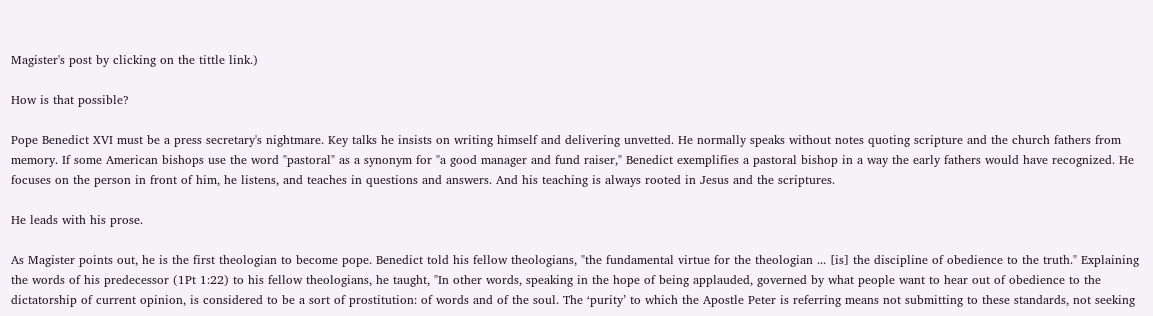Magister's post by clicking on the tittle link.)

How is that possible?

Pope Benedict XVI must be a press secretary's nightmare. Key talks he insists on writing himself and delivering unvetted. He normally speaks without notes quoting scripture and the church fathers from memory. If some American bishops use the word "pastoral" as a synonym for "a good manager and fund raiser," Benedict exemplifies a pastoral bishop in a way the early fathers would have recognized. He focuses on the person in front of him, he listens, and teaches in questions and answers. And his teaching is always rooted in Jesus and the scriptures.

He leads with his prose.

As Magister points out, he is the first theologian to become pope. Benedict told his fellow theologians, "the fundamental virtue for the theologian ... [is] the discipline of obedience to the truth." Explaining the words of his predecessor (1Pt 1:22) to his fellow theologians, he taught, "In other words, speaking in the hope of being applauded, governed by what people want to hear out of obedience to the dictatorship of current opinion, is considered to be a sort of prostitution: of words and of the soul. The ‘purity’ to which the Apostle Peter is referring means not submitting to these standards, not seeking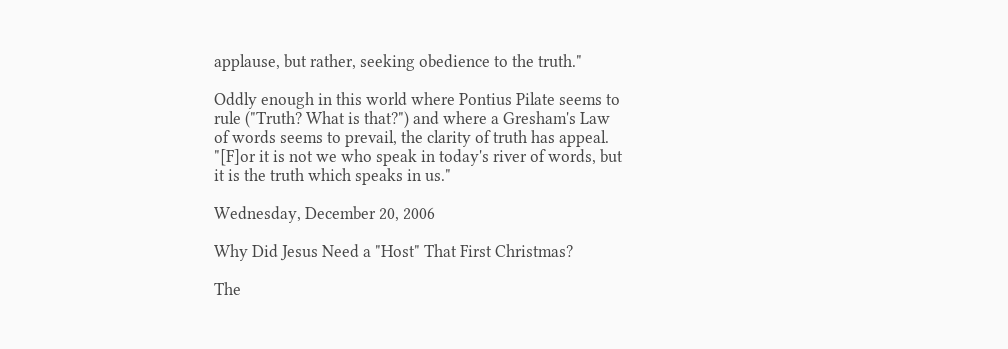applause, but rather, seeking obedience to the truth."

Oddly enough in this world where Pontius Pilate seems to rule ("Truth? What is that?") and where a Gresham's Law of words seems to prevail, the clarity of truth has appeal. "[F]or it is not we who speak in today's river of words, but it is the truth which speaks in us."

Wednesday, December 20, 2006

Why Did Jesus Need a "Host" That First Christmas?

The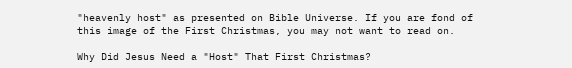"heavenly host" as presented on Bible Universe. If you are fond of this image of the First Christmas, you may not want to read on.

Why Did Jesus Need a "Host" That First Christmas?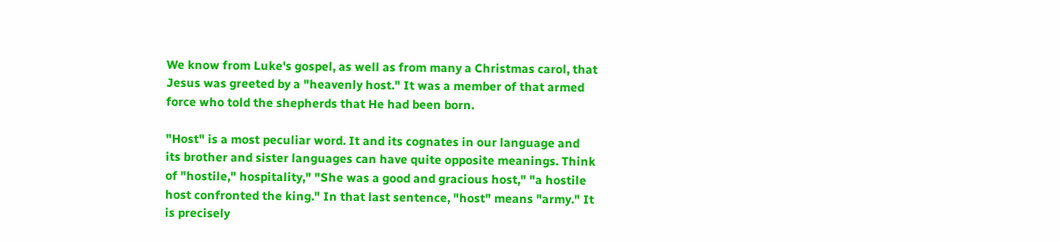We know from Luke's gospel, as well as from many a Christmas carol, that Jesus was greeted by a "heavenly host." It was a member of that armed force who told the shepherds that He had been born.

"Host" is a most peculiar word. It and its cognates in our language and its brother and sister languages can have quite opposite meanings. Think of "hostile," hospitality," "She was a good and gracious host," "a hostile host confronted the king." In that last sentence, "host" means "army." It is precisely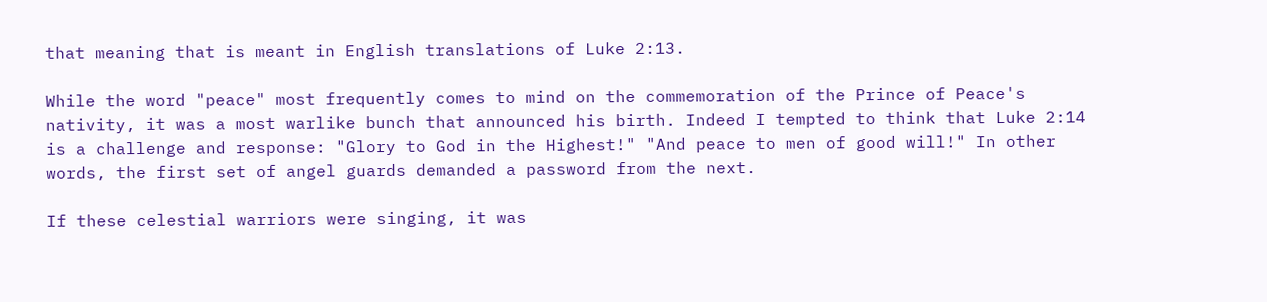that meaning that is meant in English translations of Luke 2:13.

While the word "peace" most frequently comes to mind on the commemoration of the Prince of Peace's nativity, it was a most warlike bunch that announced his birth. Indeed I tempted to think that Luke 2:14 is a challenge and response: "Glory to God in the Highest!" "And peace to men of good will!" In other words, the first set of angel guards demanded a password from the next.

If these celestial warriors were singing, it was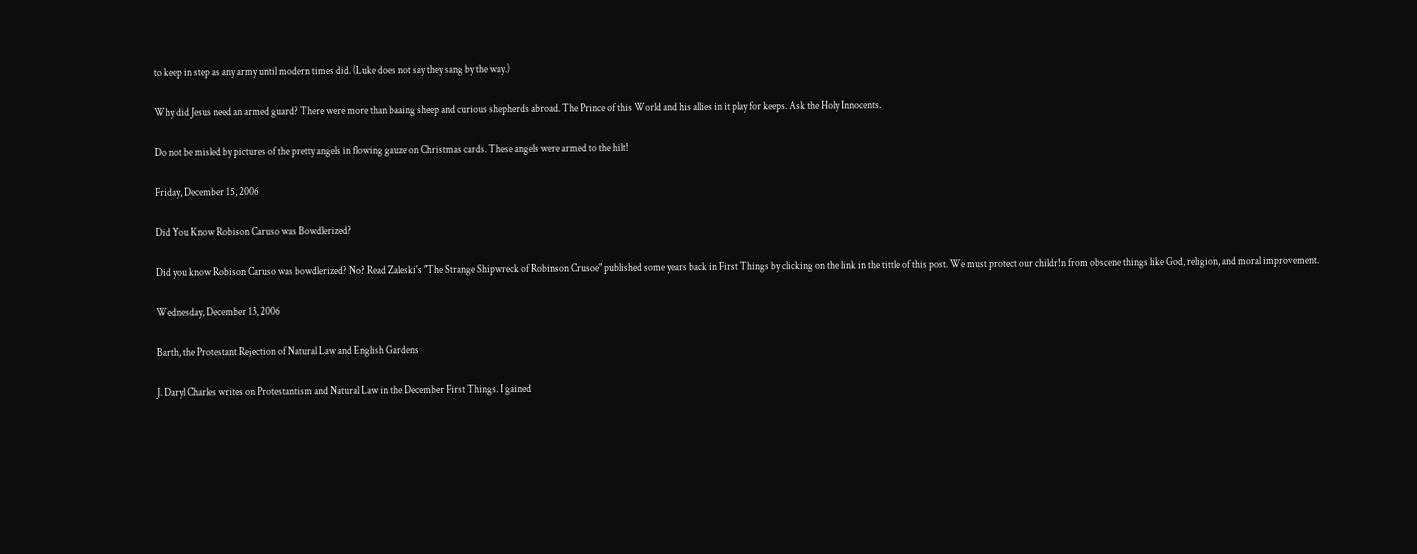to keep in step as any army until modern times did. (Luke does not say they sang by the way.)

Why did Jesus need an armed guard? There were more than baaing sheep and curious shepherds abroad. The Prince of this World and his allies in it play for keeps. Ask the Holy Innocents.

Do not be misled by pictures of the pretty angels in flowing gauze on Christmas cards. These angels were armed to the hilt!

Friday, December 15, 2006

Did You Know Robison Caruso was Bowdlerized?

Did you know Robison Caruso was bowdlerized? No? Read Zaleski's "The Strange Shipwreck of Robinson Crusoe" published some years back in First Things by clicking on the link in the tittle of this post. We must protect our childr!n from obscene things like God, religion, and moral improvement.

Wednesday, December 13, 2006

Barth, the Protestant Rejection of Natural Law and English Gardens

J. Daryl Charles writes on Protestantism and Natural Law in the December First Things. I gained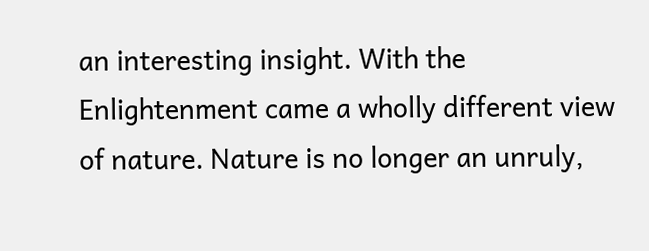an interesting insight. With the Enlightenment came a wholly different view of nature. Nature is no longer an unruly,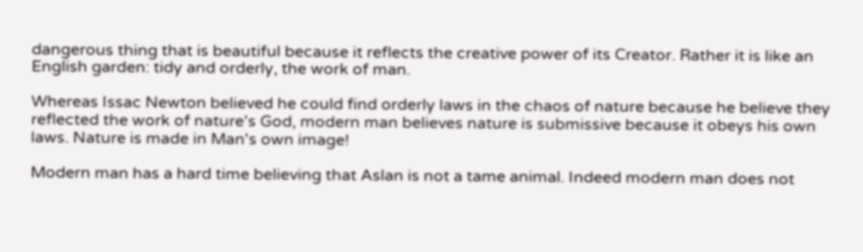dangerous thing that is beautiful because it reflects the creative power of its Creator. Rather it is like an English garden: tidy and orderly, the work of man.

Whereas Issac Newton believed he could find orderly laws in the chaos of nature because he believe they reflected the work of nature's God, modern man believes nature is submissive because it obeys his own laws. Nature is made in Man's own image!

Modern man has a hard time believing that Aslan is not a tame animal. Indeed modern man does not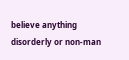believe anything disorderly or non-man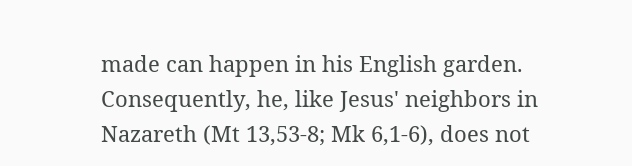made can happen in his English garden. Consequently, he, like Jesus' neighbors in Nazareth (Mt 13,53-8; Mk 6,1-6), does not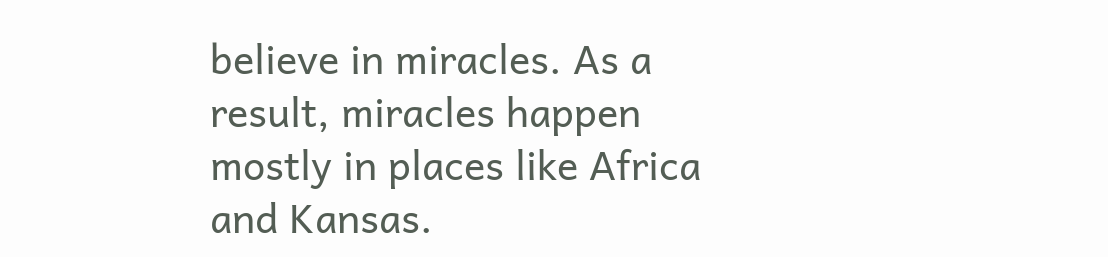believe in miracles. As a result, miracles happen mostly in places like Africa and Kansas.